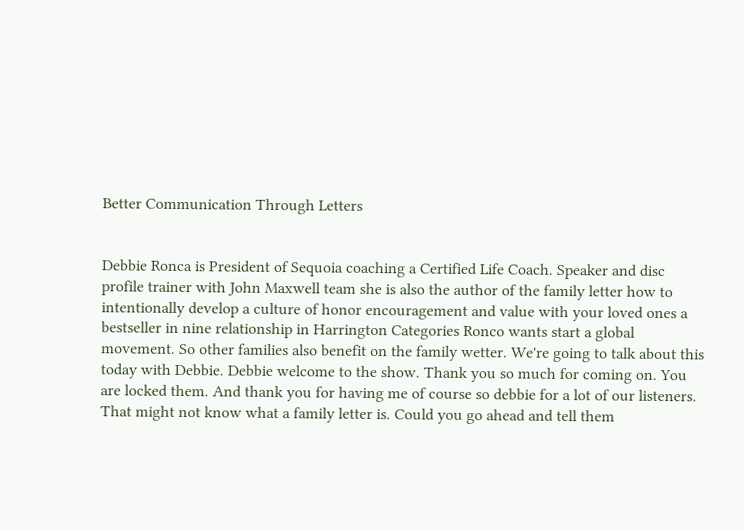Better Communication Through Letters


Debbie Ronca is President of Sequoia coaching a Certified Life Coach. Speaker and disc profile trainer with John Maxwell team she is also the author of the family letter how to intentionally develop a culture of honor encouragement and value with your loved ones a bestseller in nine relationship in Harrington Categories Ronco wants start a global movement. So other families also benefit on the family wetter. We're going to talk about this today with Debbie. Debbie welcome to the show. Thank you so much for coming on. You are locked them. And thank you for having me of course so debbie for a lot of our listeners. That might not know what a family letter is. Could you go ahead and tell them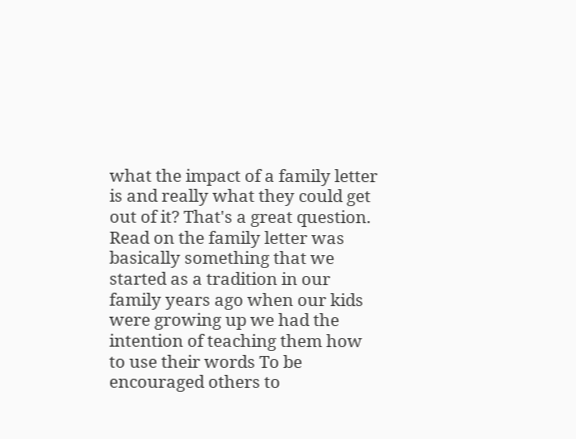what the impact of a family letter is and really what they could get out of it? That's a great question. Read on the family letter was basically something that we started as a tradition in our family years ago when our kids were growing up we had the intention of teaching them how to use their words To be encouraged others to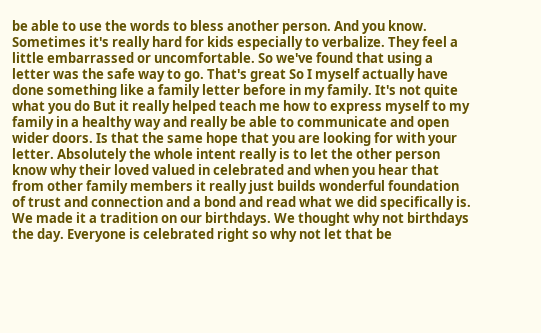be able to use the words to bless another person. And you know. Sometimes it's really hard for kids especially to verbalize. They feel a little embarrassed or uncomfortable. So we've found that using a letter was the safe way to go. That's great So I myself actually have done something like a family letter before in my family. It's not quite what you do But it really helped teach me how to express myself to my family in a healthy way and really be able to communicate and open wider doors. Is that the same hope that you are looking for with your letter. Absolutely the whole intent really is to let the other person know why their loved valued in celebrated and when you hear that from other family members it really just builds wonderful foundation of trust and connection and a bond and read what we did specifically is. We made it a tradition on our birthdays. We thought why not birthdays the day. Everyone is celebrated right so why not let that be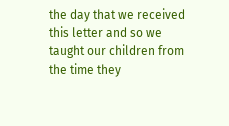the day that we received this letter and so we taught our children from the time they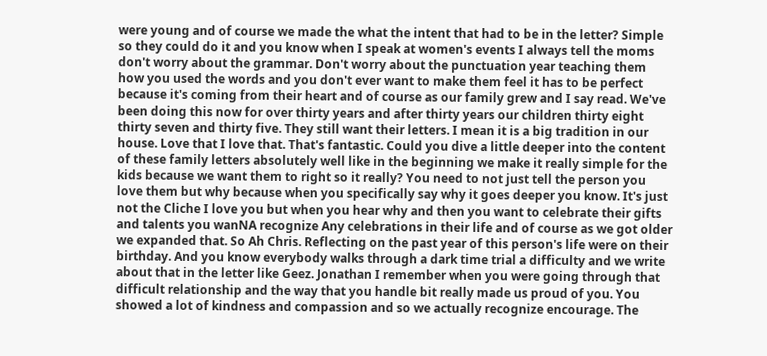were young and of course we made the what the intent that had to be in the letter? Simple so they could do it and you know when I speak at women's events I always tell the moms don't worry about the grammar. Don't worry about the punctuation year teaching them how you used the words and you don't ever want to make them feel it has to be perfect because it's coming from their heart and of course as our family grew and I say read. We've been doing this now for over thirty years and after thirty years our children thirty eight thirty seven and thirty five. They still want their letters. I mean it is a big tradition in our house. Love that I love that. That's fantastic. Could you dive a little deeper into the content of these family letters absolutely well like in the beginning we make it really simple for the kids because we want them to right so it really? You need to not just tell the person you love them but why because when you specifically say why it goes deeper you know. It's just not the Cliche I love you but when you hear why and then you want to celebrate their gifts and talents you wanNA recognize Any celebrations in their life and of course as we got older we expanded that. So Ah Chris. Reflecting on the past year of this person's life were on their birthday. And you know everybody walks through a dark time trial a difficulty and we write about that in the letter like Geez. Jonathan I remember when you were going through that difficult relationship and the way that you handle bit really made us proud of you. You showed a lot of kindness and compassion and so we actually recognize encourage. The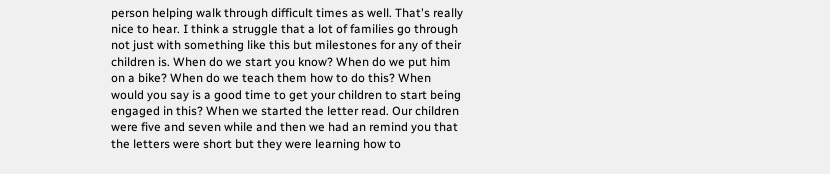person helping walk through difficult times as well. That's really nice to hear. I think a struggle that a lot of families go through not just with something like this but milestones for any of their children is. When do we start you know? When do we put him on a bike? When do we teach them how to do this? When would you say is a good time to get your children to start being engaged in this? When we started the letter read. Our children were five and seven while and then we had an remind you that the letters were short but they were learning how to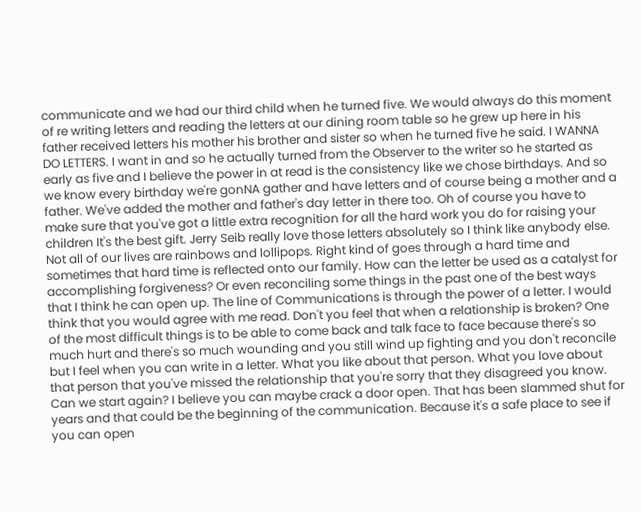communicate and we had our third child when he turned five. We would always do this moment of re writing letters and reading the letters at our dining room table so he grew up here in his father received letters his mother his brother and sister so when he turned five he said. I WANNA DO LETTERS. I want in and so he actually turned from the Observer to the writer so he started as early as five and I believe the power in at read is the consistency like we chose birthdays. And so we know every birthday we're gonNA gather and have letters and of course being a mother and a father. We've added the mother and father's day letter in there too. Oh of course you have to make sure that you've got a little extra recognition for all the hard work you do for raising your children It's the best gift. Jerry Seib really love those letters absolutely so I think like anybody else. Not all of our lives are rainbows and lollipops. Right kind of goes through a hard time and sometimes that hard time is reflected onto our family. How can the letter be used as a catalyst for accomplishing forgiveness? Or even reconciling some things in the past one of the best ways that I think he can open up. The line of Communications is through the power of a letter. I would think that you would agree with me read. Don't you feel that when a relationship is broken? One of the most difficult things is to be able to come back and talk face to face because there's so much hurt and there's so much wounding and you still wind up fighting and you don't reconcile but I feel when you can write in a letter. What you like about that person. What you love about that person that you've missed the relationship that you're sorry that they disagreed you know. Can we start again? I believe you can maybe crack a door open. That has been slammed shut for years and that could be the beginning of the communication. Because it's a safe place to see if you can open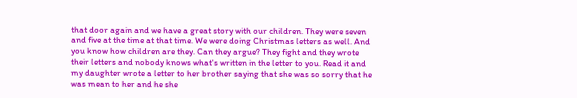that door again and we have a great story with our children. They were seven and five at the time at that time. We were doing Christmas letters as well. And you know how children are they. Can they argue? They fight and they wrote their letters and nobody knows what's written in the letter to you. Read it and my daughter wrote a letter to her brother saying that she was so sorry that he was mean to her and he she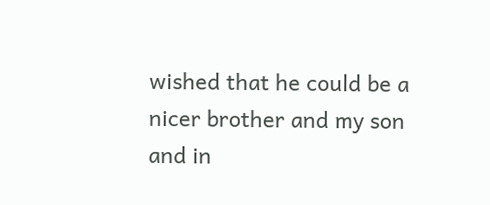wished that he could be a nicer brother and my son and in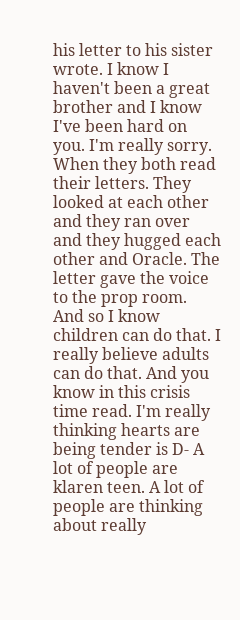his letter to his sister wrote. I know I haven't been a great brother and I know I've been hard on you. I'm really sorry. When they both read their letters. They looked at each other and they ran over and they hugged each other and Oracle. The letter gave the voice to the prop room. And so I know children can do that. I really believe adults can do that. And you know in this crisis time read. I'm really thinking hearts are being tender is D- A lot of people are klaren teen. A lot of people are thinking about really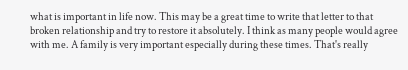what is important in life now. This may be a great time to write that letter to that broken relationship and try to restore it absolutely. I think as many people would agree with me. A family is very important especially during these times. That's really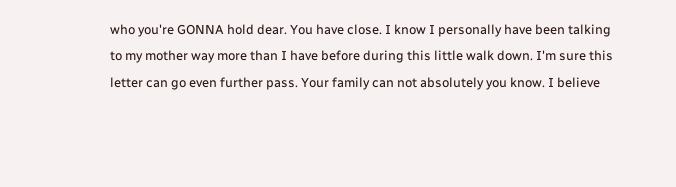who you're GONNA hold dear. You have close. I know I personally have been talking to my mother way more than I have before during this little walk down. I'm sure this letter can go even further pass. Your family can not absolutely you know. I believe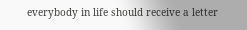everybody in life should receive a letter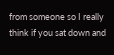from someone so I really think if you sat down and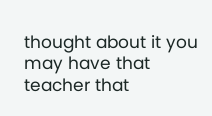thought about it you may have that teacher that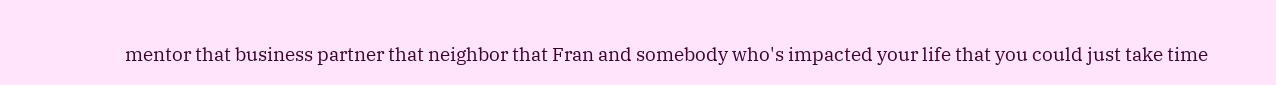mentor that business partner that neighbor that Fran and somebody who's impacted your life that you could just take time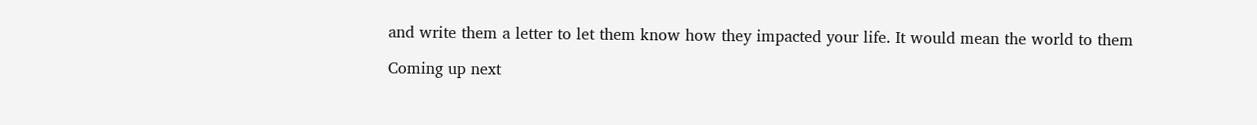and write them a letter to let them know how they impacted your life. It would mean the world to them

Coming up next